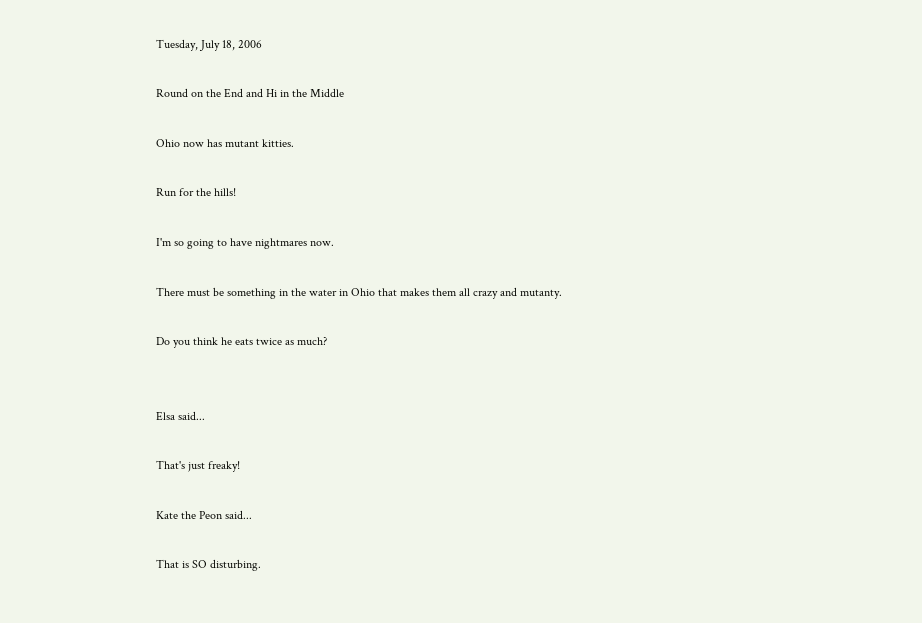Tuesday, July 18, 2006

Round on the End and Hi in the Middle

Ohio now has mutant kitties.

Run for the hills!

I'm so going to have nightmares now.

There must be something in the water in Ohio that makes them all crazy and mutanty.

Do you think he eats twice as much?


Elsa said...

That's just freaky!

Kate the Peon said...

That is SO disturbing.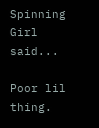Spinning Girl said...

Poor lil thing.